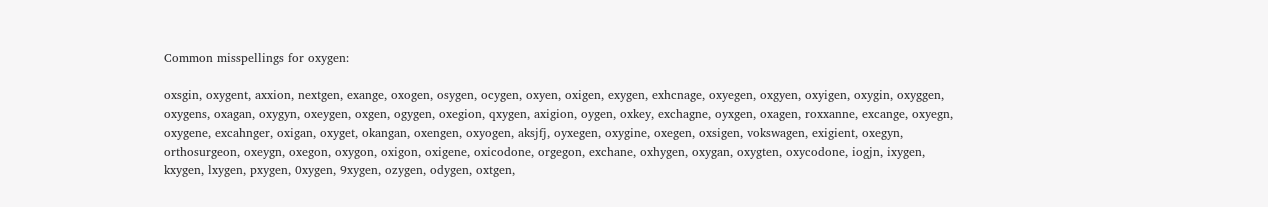Common misspellings for oxygen:

oxsgin, oxygent, axxion, nextgen, exange, oxogen, osygen, ocygen, oxyen, oxigen, exygen, exhcnage, oxyegen, oxgyen, oxyigen, oxygin, oxyggen, oxygens, oxagan, oxygyn, oxeygen, oxgen, ogygen, oxegion, qxygen, axigion, oygen, oxkey, exchagne, oyxgen, oxagen, roxxanne, excange, oxyegn, oxygene, excahnger, oxigan, oxyget, okangan, oxengen, oxyogen, aksjfj, oyxegen, oxygine, oxegen, oxsigen, vokswagen, exigient, oxegyn, orthosurgeon, oxeygn, oxegon, oxygon, oxigon, oxigene, oxicodone, orgegon, exchane, oxhygen, oxygan, oxygten, oxycodone, iogjn, ixygen, kxygen, lxygen, pxygen, 0xygen, 9xygen, ozygen, odygen, oxtgen,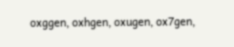oxggen, oxhgen, oxugen, ox7gen,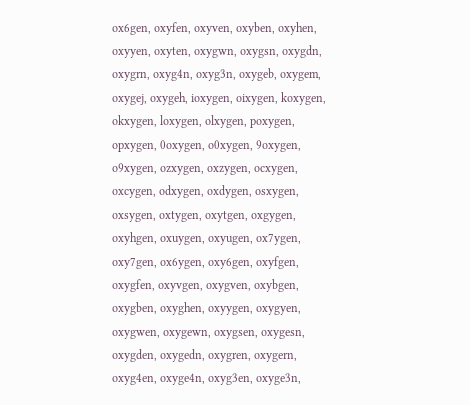ox6gen, oxyfen, oxyven, oxyben, oxyhen, oxyyen, oxyten, oxygwn, oxygsn, oxygdn, oxygrn, oxyg4n, oxyg3n, oxygeb, oxygem, oxygej, oxygeh, ioxygen, oixygen, koxygen, okxygen, loxygen, olxygen, poxygen, opxygen, 0oxygen, o0xygen, 9oxygen, o9xygen, ozxygen, oxzygen, ocxygen, oxcygen, odxygen, oxdygen, osxygen, oxsygen, oxtygen, oxytgen, oxgygen, oxyhgen, oxuygen, oxyugen, ox7ygen, oxy7gen, ox6ygen, oxy6gen, oxyfgen, oxygfen, oxyvgen, oxygven, oxybgen, oxygben, oxyghen, oxyygen, oxygyen, oxygwen, oxygewn, oxygsen, oxygesn, oxygden, oxygedn, oxygren, oxygern, oxyg4en, oxyge4n, oxyg3en, oxyge3n,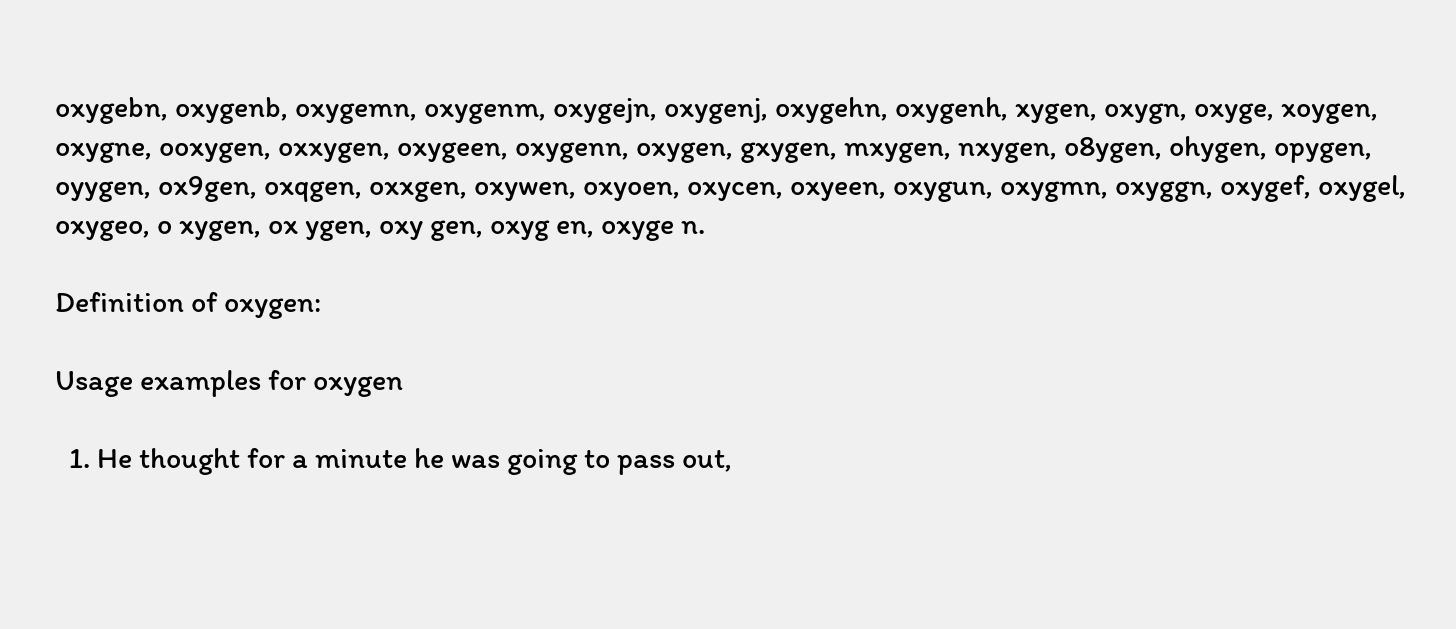oxygebn, oxygenb, oxygemn, oxygenm, oxygejn, oxygenj, oxygehn, oxygenh, xygen, oxygn, oxyge, xoygen, oxygne, ooxygen, oxxygen, oxygeen, oxygenn, oxygen, gxygen, mxygen, nxygen, o8ygen, ohygen, opygen, oyygen, ox9gen, oxqgen, oxxgen, oxywen, oxyoen, oxycen, oxyeen, oxygun, oxygmn, oxyggn, oxygef, oxygel, oxygeo, o xygen, ox ygen, oxy gen, oxyg en, oxyge n.

Definition of oxygen:

Usage examples for oxygen

  1. He thought for a minute he was going to pass out,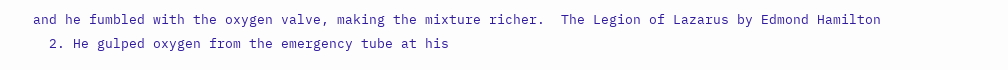and he fumbled with the oxygen valve, making the mixture richer.  The Legion of Lazarus by Edmond Hamilton
  2. He gulped oxygen from the emergency tube at his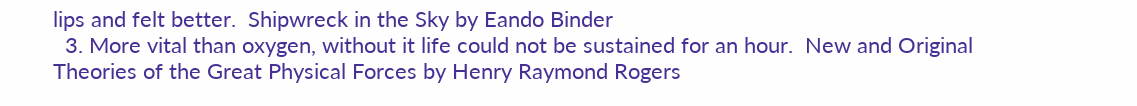lips and felt better.  Shipwreck in the Sky by Eando Binder
  3. More vital than oxygen, without it life could not be sustained for an hour.  New and Original Theories of the Great Physical Forces by Henry Raymond Rogers